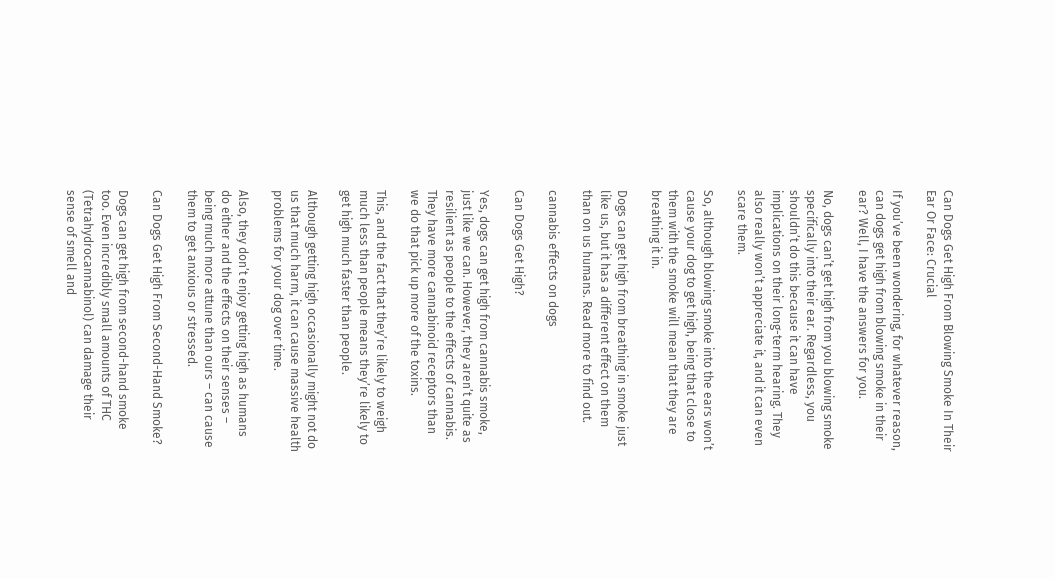Can Dogs Get High From Blowing Smoke In Their Ear Or Face: Crucial

If you’ve been wondering, for whatever reason, can dogs get high from blowing smoke in their ear? Well, I have the answers for you.

No, dogs can’t get high from you blowing smoke specifically into their ear. Regardless, you shouldn’t do this because it can have implications on their long-term hearing. They also really won’t appreciate it, and it can even scare them.

So, although blowing smoke into the ears won’t cause your dog to get high, being that close to them with the smoke will mean that they are breathing it in.

Dogs can get high from breathing in smoke just like us, but it has a different effect on them than on us humans. Read more to find out.

cannabis effects on dogs

Can Dogs Get High?

Yes, dogs can get high from cannabis smoke, just like we can. However, they aren’t quite as resilient as people to the effects of cannabis. They have more cannabinoid receptors than we do that pick up more of the toxins.

This, and the fact that they’re likely to weigh much less than people means they’re likely to get high much faster than people.

Although getting high occasionally might not do us that much harm, it can cause massive health problems for your dog over time.

Also, they don’t enjoy getting high as humans do either and the effects on their senses – being much more attune than ours – can cause them to get anxious or stressed.

Can Dogs Get High From Second-Hand Smoke?

Dogs can get high from second-hand smoke too. Even incredibly small amounts of THC (Tetrahydrocannabinol) can damage their sense of smell and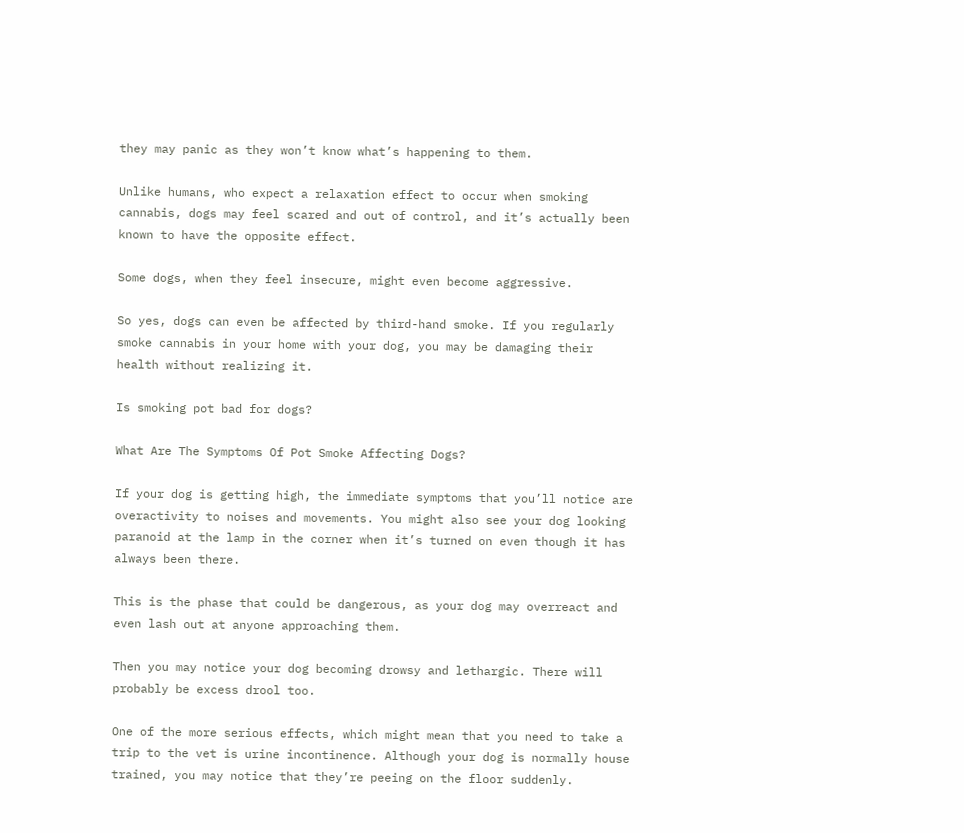they may panic as they won’t know what’s happening to them.

Unlike humans, who expect a relaxation effect to occur when smoking cannabis, dogs may feel scared and out of control, and it’s actually been known to have the opposite effect.

Some dogs, when they feel insecure, might even become aggressive.

So yes, dogs can even be affected by third-hand smoke. If you regularly smoke cannabis in your home with your dog, you may be damaging their health without realizing it.

Is smoking pot bad for dogs?

What Are The Symptoms Of Pot Smoke Affecting Dogs?

If your dog is getting high, the immediate symptoms that you’ll notice are overactivity to noises and movements. You might also see your dog looking paranoid at the lamp in the corner when it’s turned on even though it has always been there.

This is the phase that could be dangerous, as your dog may overreact and even lash out at anyone approaching them.

Then you may notice your dog becoming drowsy and lethargic. There will probably be excess drool too.

One of the more serious effects, which might mean that you need to take a trip to the vet is urine incontinence. Although your dog is normally house trained, you may notice that they’re peeing on the floor suddenly.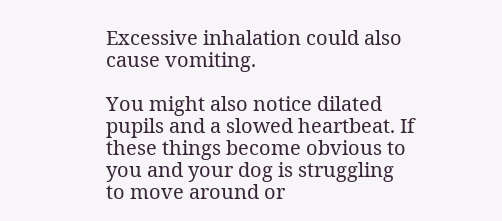Excessive inhalation could also cause vomiting.

You might also notice dilated pupils and a slowed heartbeat. If these things become obvious to you and your dog is struggling to move around or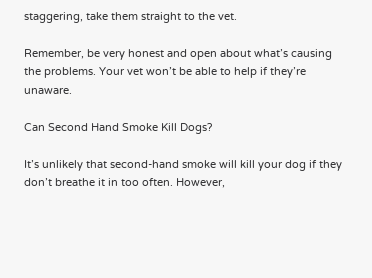staggering, take them straight to the vet.

Remember, be very honest and open about what’s causing the problems. Your vet won’t be able to help if they’re unaware.

Can Second Hand Smoke Kill Dogs?

It’s unlikely that second-hand smoke will kill your dog if they don’t breathe it in too often. However,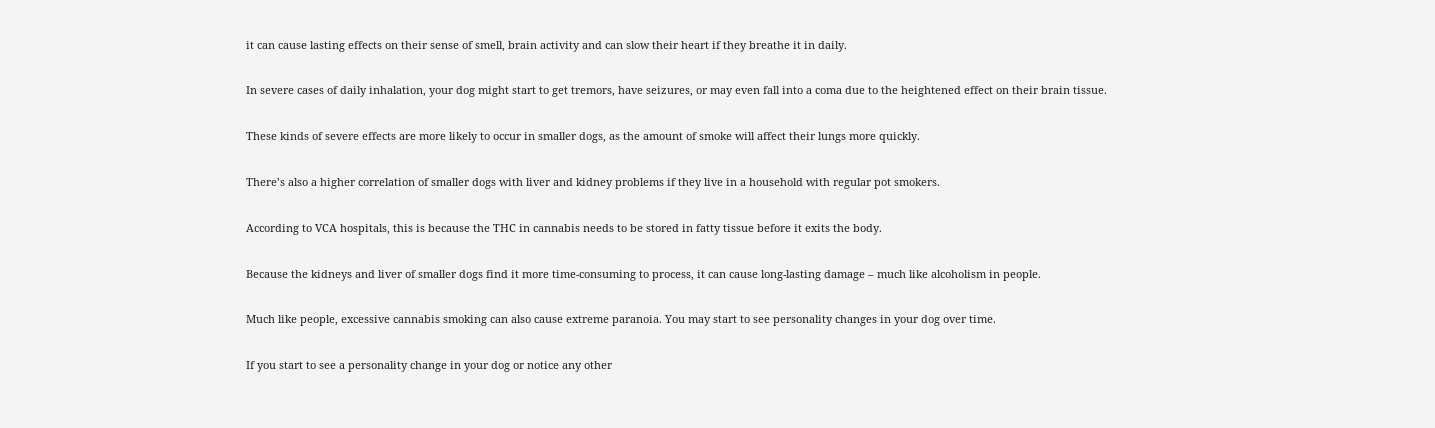it can cause lasting effects on their sense of smell, brain activity and can slow their heart if they breathe it in daily.

In severe cases of daily inhalation, your dog might start to get tremors, have seizures, or may even fall into a coma due to the heightened effect on their brain tissue.

These kinds of severe effects are more likely to occur in smaller dogs, as the amount of smoke will affect their lungs more quickly.

There’s also a higher correlation of smaller dogs with liver and kidney problems if they live in a household with regular pot smokers.

According to VCA hospitals, this is because the THC in cannabis needs to be stored in fatty tissue before it exits the body.

Because the kidneys and liver of smaller dogs find it more time-consuming to process, it can cause long-lasting damage – much like alcoholism in people.

Much like people, excessive cannabis smoking can also cause extreme paranoia. You may start to see personality changes in your dog over time.

If you start to see a personality change in your dog or notice any other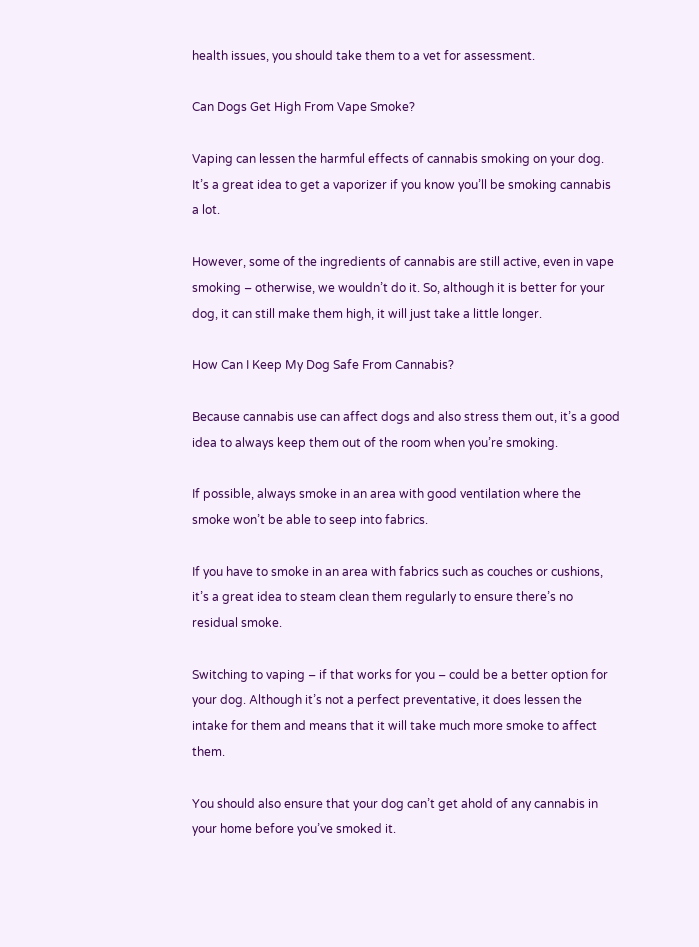health issues, you should take them to a vet for assessment.

Can Dogs Get High From Vape Smoke?

Vaping can lessen the harmful effects of cannabis smoking on your dog. It’s a great idea to get a vaporizer if you know you’ll be smoking cannabis a lot.

However, some of the ingredients of cannabis are still active, even in vape smoking – otherwise, we wouldn’t do it. So, although it is better for your dog, it can still make them high, it will just take a little longer.

How Can I Keep My Dog Safe From Cannabis?

Because cannabis use can affect dogs and also stress them out, it’s a good idea to always keep them out of the room when you’re smoking.

If possible, always smoke in an area with good ventilation where the smoke won’t be able to seep into fabrics.

If you have to smoke in an area with fabrics such as couches or cushions, it’s a great idea to steam clean them regularly to ensure there’s no residual smoke.

Switching to vaping – if that works for you – could be a better option for your dog. Although it’s not a perfect preventative, it does lessen the intake for them and means that it will take much more smoke to affect them.

You should also ensure that your dog can’t get ahold of any cannabis in your home before you’ve smoked it.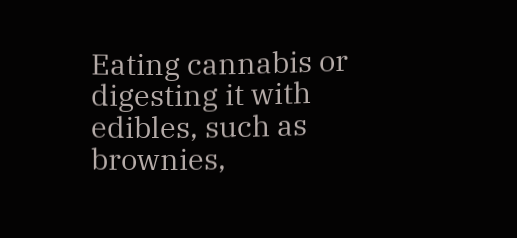Eating cannabis or digesting it with edibles, such as brownies,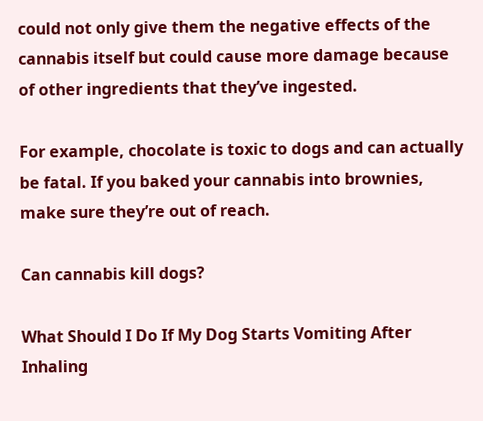could not only give them the negative effects of the cannabis itself but could cause more damage because of other ingredients that they’ve ingested.

For example, chocolate is toxic to dogs and can actually be fatal. If you baked your cannabis into brownies, make sure they’re out of reach.

Can cannabis kill dogs?

What Should I Do If My Dog Starts Vomiting After Inhaling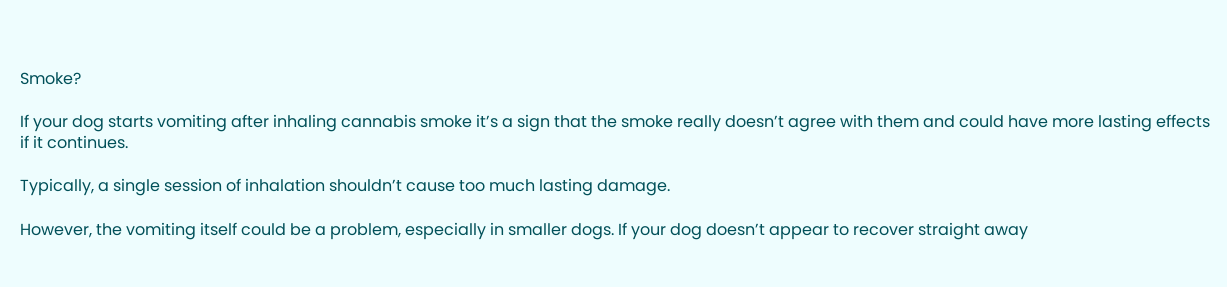Smoke?

If your dog starts vomiting after inhaling cannabis smoke it’s a sign that the smoke really doesn’t agree with them and could have more lasting effects if it continues.

Typically, a single session of inhalation shouldn’t cause too much lasting damage.

However, the vomiting itself could be a problem, especially in smaller dogs. If your dog doesn’t appear to recover straight away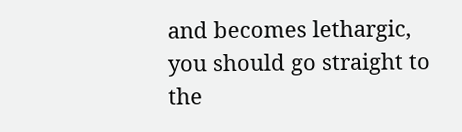and becomes lethargic, you should go straight to the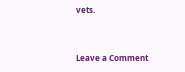vets.


Leave a Comment